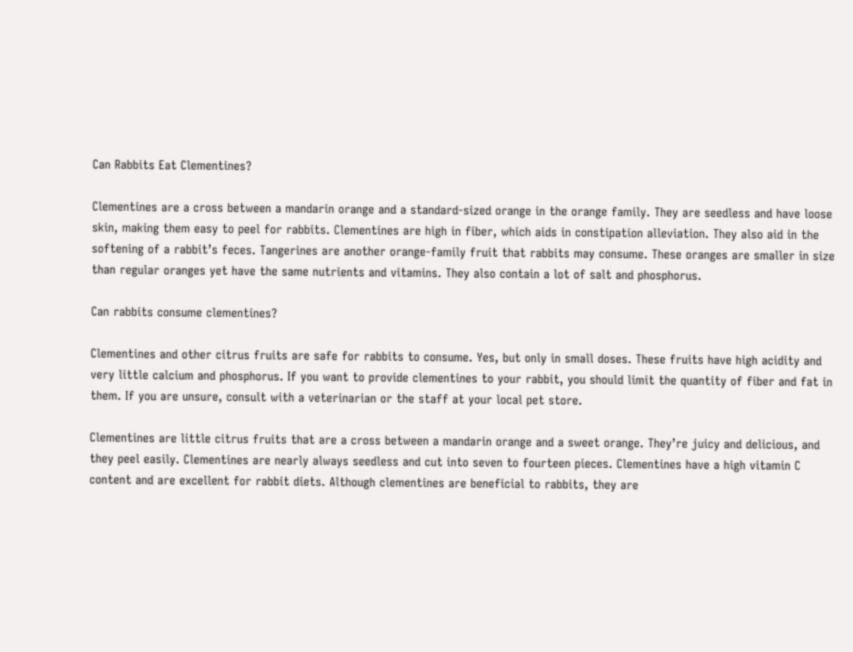Can Rabbits Eat Clementines?

Clementines are a cross between a mandarin orange and a standard-sized orange in the orange family. They are seedless and have loose skin, making them easy to peel for rabbits. Clementines are high in fiber, which aids in constipation alleviation. They also aid in the softening of a rabbit’s feces. Tangerines are another orange-family fruit that rabbits may consume. These oranges are smaller in size than regular oranges yet have the same nutrients and vitamins. They also contain a lot of salt and phosphorus.

Can rabbits consume clementines?

Clementines and other citrus fruits are safe for rabbits to consume. Yes, but only in small doses. These fruits have high acidity and very little calcium and phosphorus. If you want to provide clementines to your rabbit, you should limit the quantity of fiber and fat in them. If you are unsure, consult with a veterinarian or the staff at your local pet store.

Clementines are little citrus fruits that are a cross between a mandarin orange and a sweet orange. They’re juicy and delicious, and they peel easily. Clementines are nearly always seedless and cut into seven to fourteen pieces. Clementines have a high vitamin C content and are excellent for rabbit diets. Although clementines are beneficial to rabbits, they are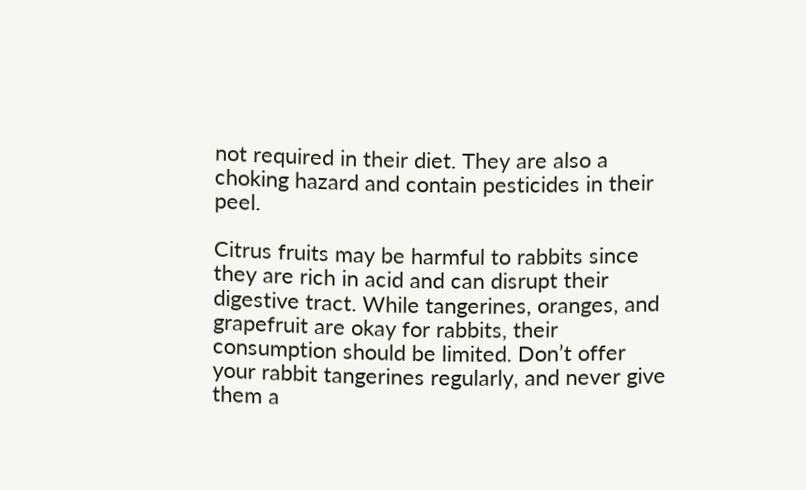not required in their diet. They are also a choking hazard and contain pesticides in their peel.

Citrus fruits may be harmful to rabbits since they are rich in acid and can disrupt their digestive tract. While tangerines, oranges, and grapefruit are okay for rabbits, their consumption should be limited. Don’t offer your rabbit tangerines regularly, and never give them a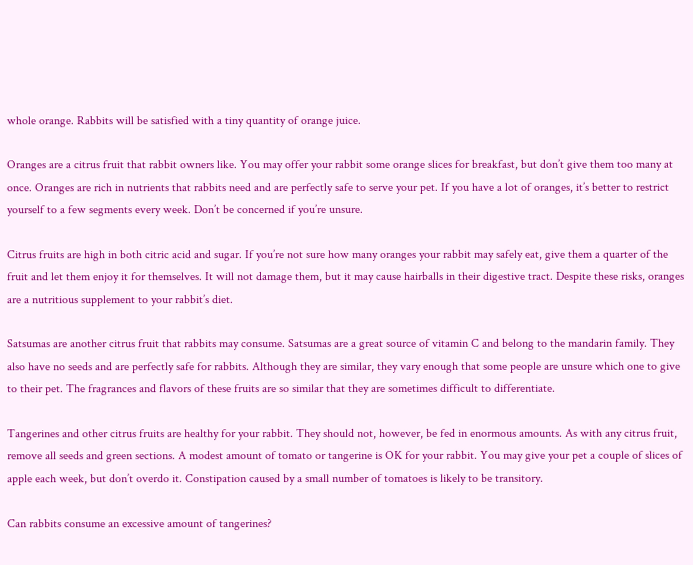whole orange. Rabbits will be satisfied with a tiny quantity of orange juice.

Oranges are a citrus fruit that rabbit owners like. You may offer your rabbit some orange slices for breakfast, but don’t give them too many at once. Oranges are rich in nutrients that rabbits need and are perfectly safe to serve your pet. If you have a lot of oranges, it’s better to restrict yourself to a few segments every week. Don’t be concerned if you’re unsure.

Citrus fruits are high in both citric acid and sugar. If you’re not sure how many oranges your rabbit may safely eat, give them a quarter of the fruit and let them enjoy it for themselves. It will not damage them, but it may cause hairballs in their digestive tract. Despite these risks, oranges are a nutritious supplement to your rabbit’s diet.

Satsumas are another citrus fruit that rabbits may consume. Satsumas are a great source of vitamin C and belong to the mandarin family. They also have no seeds and are perfectly safe for rabbits. Although they are similar, they vary enough that some people are unsure which one to give to their pet. The fragrances and flavors of these fruits are so similar that they are sometimes difficult to differentiate.

Tangerines and other citrus fruits are healthy for your rabbit. They should not, however, be fed in enormous amounts. As with any citrus fruit, remove all seeds and green sections. A modest amount of tomato or tangerine is OK for your rabbit. You may give your pet a couple of slices of apple each week, but don’t overdo it. Constipation caused by a small number of tomatoes is likely to be transitory.

Can rabbits consume an excessive amount of tangerines?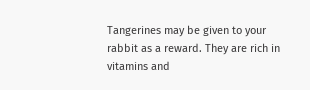Tangerines may be given to your rabbit as a reward. They are rich in vitamins and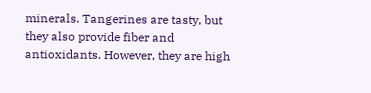minerals. Tangerines are tasty, but they also provide fiber and antioxidants. However, they are high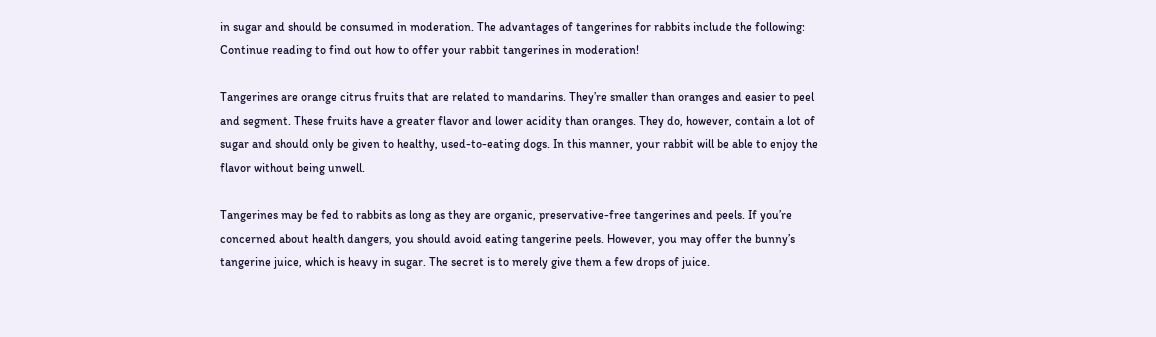in sugar and should be consumed in moderation. The advantages of tangerines for rabbits include the following: Continue reading to find out how to offer your rabbit tangerines in moderation!

Tangerines are orange citrus fruits that are related to mandarins. They’re smaller than oranges and easier to peel and segment. These fruits have a greater flavor and lower acidity than oranges. They do, however, contain a lot of sugar and should only be given to healthy, used-to-eating dogs. In this manner, your rabbit will be able to enjoy the flavor without being unwell.

Tangerines may be fed to rabbits as long as they are organic, preservative-free tangerines and peels. If you’re concerned about health dangers, you should avoid eating tangerine peels. However, you may offer the bunny’s tangerine juice, which is heavy in sugar. The secret is to merely give them a few drops of juice.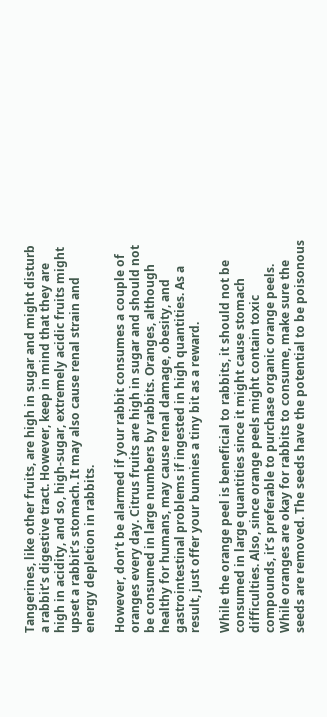Tangerines, like other fruits, are high in sugar and might disturb a rabbit’s digestive tract. However, keep in mind that they are high in acidity, and so, high-sugar, extremely acidic fruits might upset a rabbit’s stomach. It may also cause renal strain and energy depletion in rabbits.

However, don’t be alarmed if your rabbit consumes a couple of oranges every day. Citrus fruits are high in sugar and should not be consumed in large numbers by rabbits. Oranges, although healthy for humans, may cause renal damage, obesity, and gastrointestinal problems if ingested in high quantities. As a result, just offer your bunnies a tiny bit as a reward.

While the orange peel is beneficial to rabbits, it should not be consumed in large quantities since it might cause stomach difficulties. Also, since orange peels might contain toxic compounds, it’s preferable to purchase organic orange peels. While oranges are okay for rabbits to consume, make sure the seeds are removed. The seeds have the potential to be poisonous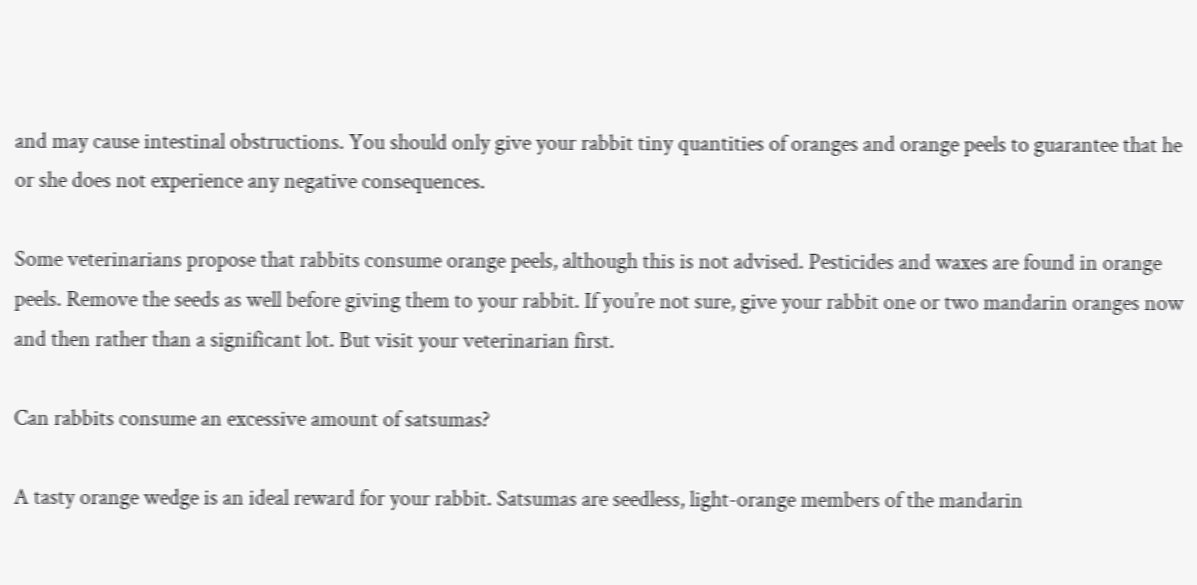and may cause intestinal obstructions. You should only give your rabbit tiny quantities of oranges and orange peels to guarantee that he or she does not experience any negative consequences.

Some veterinarians propose that rabbits consume orange peels, although this is not advised. Pesticides and waxes are found in orange peels. Remove the seeds as well before giving them to your rabbit. If you’re not sure, give your rabbit one or two mandarin oranges now and then rather than a significant lot. But visit your veterinarian first.

Can rabbits consume an excessive amount of satsumas?

A tasty orange wedge is an ideal reward for your rabbit. Satsumas are seedless, light-orange members of the mandarin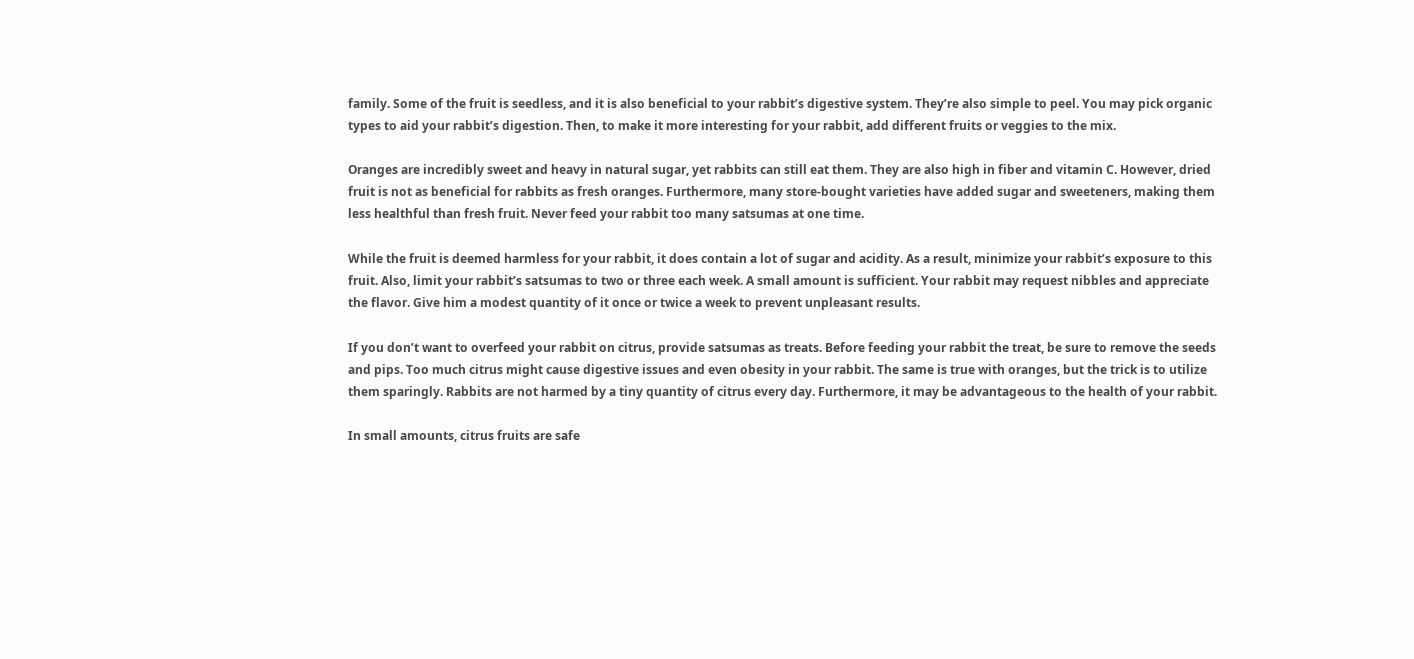family. Some of the fruit is seedless, and it is also beneficial to your rabbit’s digestive system. They’re also simple to peel. You may pick organic types to aid your rabbit’s digestion. Then, to make it more interesting for your rabbit, add different fruits or veggies to the mix.

Oranges are incredibly sweet and heavy in natural sugar, yet rabbits can still eat them. They are also high in fiber and vitamin C. However, dried fruit is not as beneficial for rabbits as fresh oranges. Furthermore, many store-bought varieties have added sugar and sweeteners, making them less healthful than fresh fruit. Never feed your rabbit too many satsumas at one time.

While the fruit is deemed harmless for your rabbit, it does contain a lot of sugar and acidity. As a result, minimize your rabbit’s exposure to this fruit. Also, limit your rabbit’s satsumas to two or three each week. A small amount is sufficient. Your rabbit may request nibbles and appreciate the flavor. Give him a modest quantity of it once or twice a week to prevent unpleasant results.

If you don’t want to overfeed your rabbit on citrus, provide satsumas as treats. Before feeding your rabbit the treat, be sure to remove the seeds and pips. Too much citrus might cause digestive issues and even obesity in your rabbit. The same is true with oranges, but the trick is to utilize them sparingly. Rabbits are not harmed by a tiny quantity of citrus every day. Furthermore, it may be advantageous to the health of your rabbit.

In small amounts, citrus fruits are safe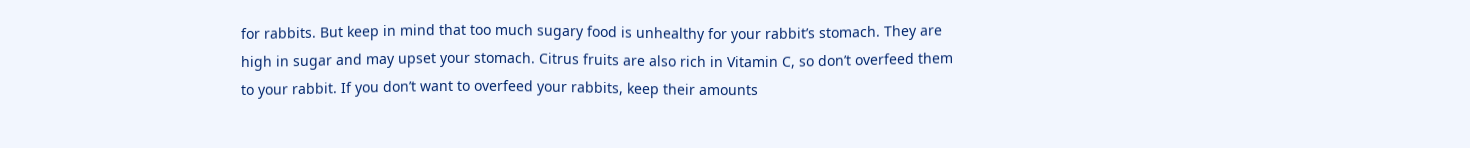for rabbits. But keep in mind that too much sugary food is unhealthy for your rabbit’s stomach. They are high in sugar and may upset your stomach. Citrus fruits are also rich in Vitamin C, so don’t overfeed them to your rabbit. If you don’t want to overfeed your rabbits, keep their amounts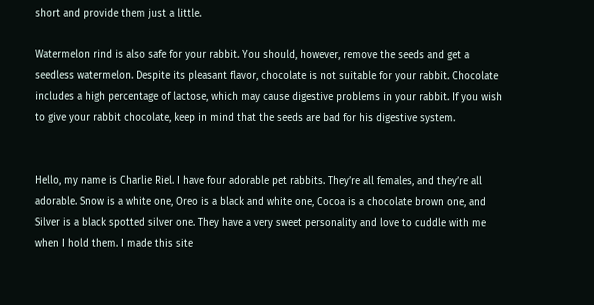short and provide them just a little.

Watermelon rind is also safe for your rabbit. You should, however, remove the seeds and get a seedless watermelon. Despite its pleasant flavor, chocolate is not suitable for your rabbit. Chocolate includes a high percentage of lactose, which may cause digestive problems in your rabbit. If you wish to give your rabbit chocolate, keep in mind that the seeds are bad for his digestive system.


Hello, my name is Charlie Riel. I have four adorable pet rabbits. They’re all females, and they’re all adorable. Snow is a white one, Oreo is a black and white one, Cocoa is a chocolate brown one, and Silver is a black spotted silver one. They have a very sweet personality and love to cuddle with me when I hold them. I made this site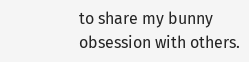to share my bunny obsession with others.